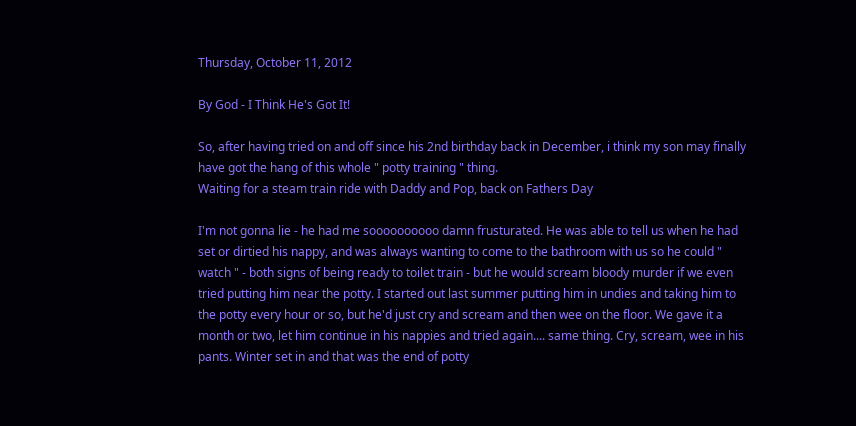Thursday, October 11, 2012

By God - I Think He's Got It!

So, after having tried on and off since his 2nd birthday back in December, i think my son may finally have got the hang of this whole " potty training " thing.
Waiting for a steam train ride with Daddy and Pop, back on Fathers Day

I'm not gonna lie - he had me soooooooooo damn frusturated. He was able to tell us when he had set or dirtied his nappy, and was always wanting to come to the bathroom with us so he could " watch " - both signs of being ready to toilet train - but he would scream bloody murder if we even tried putting him near the potty. I started out last summer putting him in undies and taking him to the potty every hour or so, but he'd just cry and scream and then wee on the floor. We gave it a month or two, let him continue in his nappies and tried again.... same thing. Cry, scream, wee in his pants. Winter set in and that was the end of potty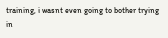training, i wasnt even going to bother trying in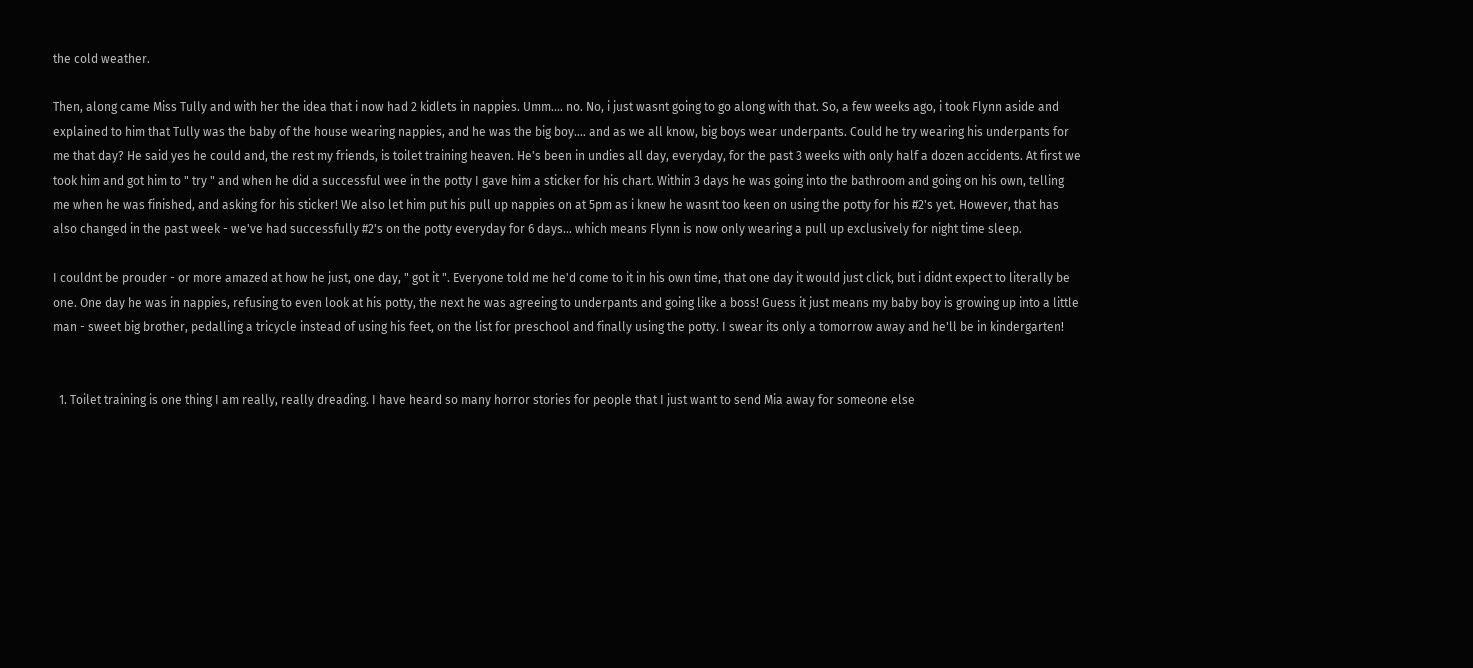the cold weather.

Then, along came Miss Tully and with her the idea that i now had 2 kidlets in nappies. Umm.... no. No, i just wasnt going to go along with that. So, a few weeks ago, i took Flynn aside and explained to him that Tully was the baby of the house wearing nappies, and he was the big boy.... and as we all know, big boys wear underpants. Could he try wearing his underpants for me that day? He said yes he could and, the rest my friends, is toilet training heaven. He's been in undies all day, everyday, for the past 3 weeks with only half a dozen accidents. At first we took him and got him to " try " and when he did a successful wee in the potty I gave him a sticker for his chart. Within 3 days he was going into the bathroom and going on his own, telling me when he was finished, and asking for his sticker! We also let him put his pull up nappies on at 5pm as i knew he wasnt too keen on using the potty for his #2's yet. However, that has also changed in the past week - we've had successfully #2's on the potty everyday for 6 days... which means Flynn is now only wearing a pull up exclusively for night time sleep.

I couldnt be prouder - or more amazed at how he just, one day, " got it ". Everyone told me he'd come to it in his own time, that one day it would just click, but i didnt expect to literally be one. One day he was in nappies, refusing to even look at his potty, the next he was agreeing to underpants and going like a boss! Guess it just means my baby boy is growing up into a little man - sweet big brother, pedalling a tricycle instead of using his feet, on the list for preschool and finally using the potty. I swear its only a tomorrow away and he'll be in kindergarten!


  1. Toilet training is one thing I am really, really dreading. I have heard so many horror stories for people that I just want to send Mia away for someone else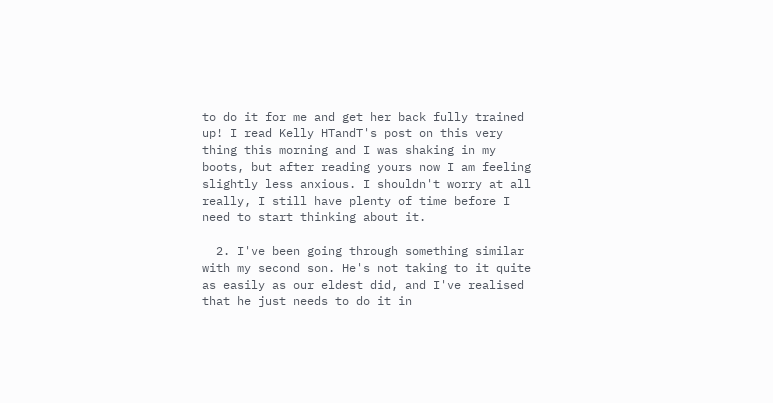to do it for me and get her back fully trained up! I read Kelly HTandT's post on this very thing this morning and I was shaking in my boots, but after reading yours now I am feeling slightly less anxious. I shouldn't worry at all really, I still have plenty of time before I need to start thinking about it.

  2. I've been going through something similar with my second son. He's not taking to it quite as easily as our eldest did, and I've realised that he just needs to do it in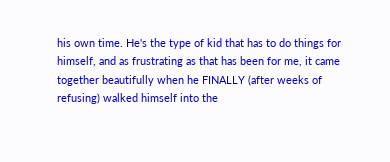his own time. He's the type of kid that has to do things for himself, and as frustrating as that has been for me, it came together beautifully when he FINALLY (after weeks of refusing) walked himself into the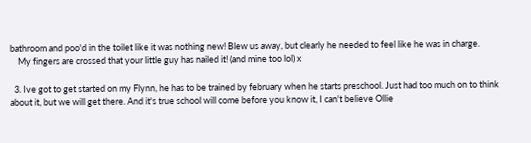bathroom and poo'd in the toilet like it was nothing new! Blew us away, but clearly he needed to feel like he was in charge.
    My fingers are crossed that your little guy has nailed it! (and mine too lol) x

  3. Ive got to get started on my Flynn, he has to be trained by february when he starts preschool. Just had too much on to think about it, but we will get there. And it's true school will come before you know it, I can't believe Ollie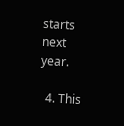starts next year.

  4. This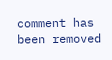comment has been removed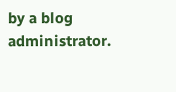by a blog administrator.